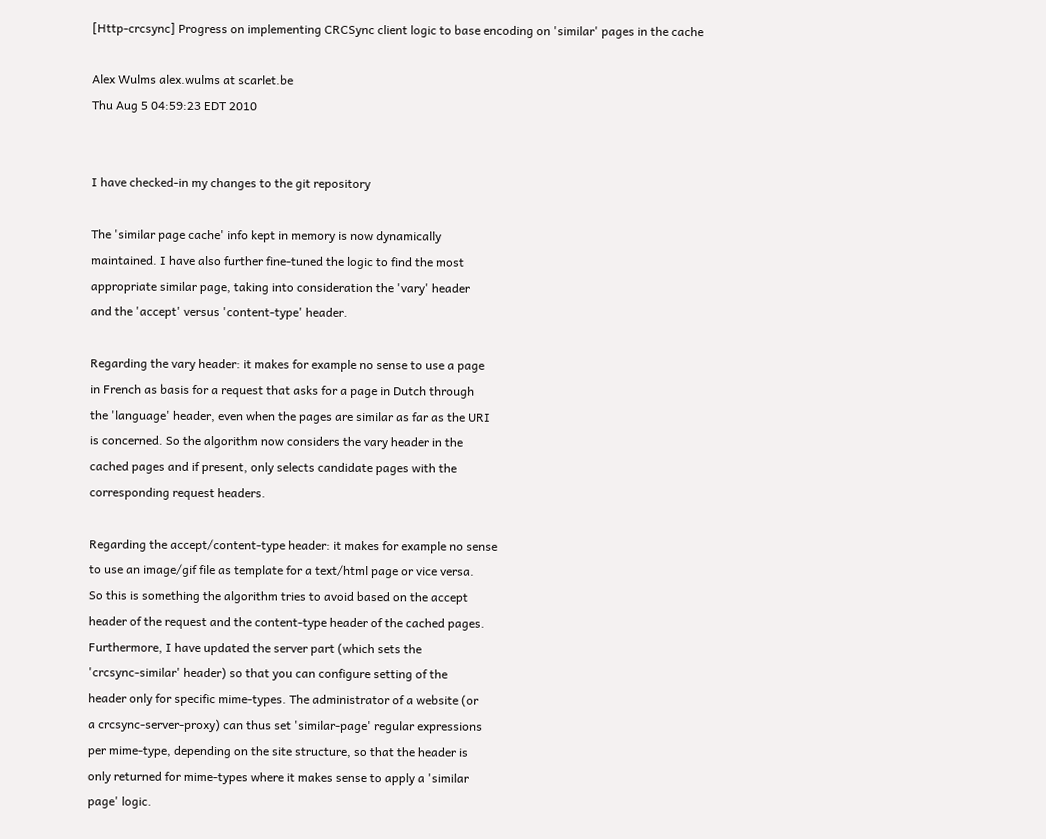[Http-crcsync] Progress on implementing CRCSync client logic to base encoding on 'similar' pages in the cache

Alex Wulms alex.wulms at scarlet.be
Thu Aug 5 04:59:23 EDT 2010


I have checked-in my changes to the git repository

The 'similar page cache' info kept in memory is now dynamically
maintained. I have also further fine-tuned the logic to find the most
appropriate similar page, taking into consideration the 'vary' header
and the 'accept' versus 'content-type' header.

Regarding the vary header: it makes for example no sense to use a page
in French as basis for a request that asks for a page in Dutch through
the 'language' header, even when the pages are similar as far as the URI
is concerned. So the algorithm now considers the vary header in the
cached pages and if present, only selects candidate pages with the
corresponding request headers.

Regarding the accept/content-type header: it makes for example no sense
to use an image/gif file as template for a text/html page or vice versa.
So this is something the algorithm tries to avoid based on the accept
header of the request and the content-type header of the cached pages.
Furthermore, I have updated the server part (which sets the
'crcsync-similar' header) so that you can configure setting of the
header only for specific mime-types. The administrator of a website (or
a crcsync-server-proxy) can thus set 'similar-page' regular expressions
per mime-type, depending on the site structure, so that the header is
only returned for mime-types where it makes sense to apply a 'similar
page' logic.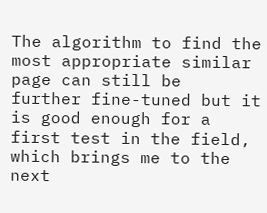The algorithm to find the most appropriate similar page can still be
further fine-tuned but it is good enough for a first test in the field,
which brings me to the next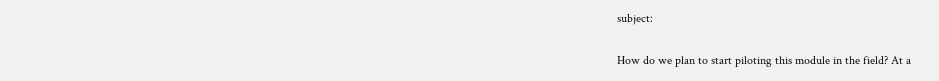subject:

How do we plan to start piloting this module in the field? At a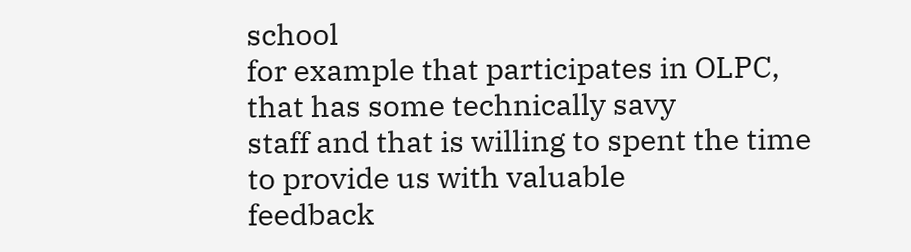school
for example that participates in OLPC, that has some technically savy
staff and that is willing to spent the time to provide us with valuable
feedback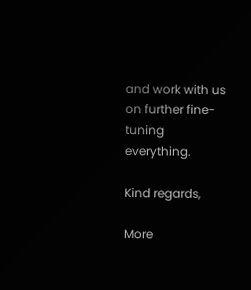and work with us on further fine-tuning everything.

Kind regards,

More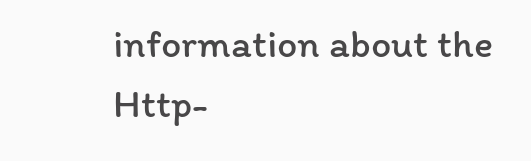information about the Http-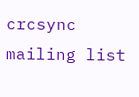crcsync mailing list